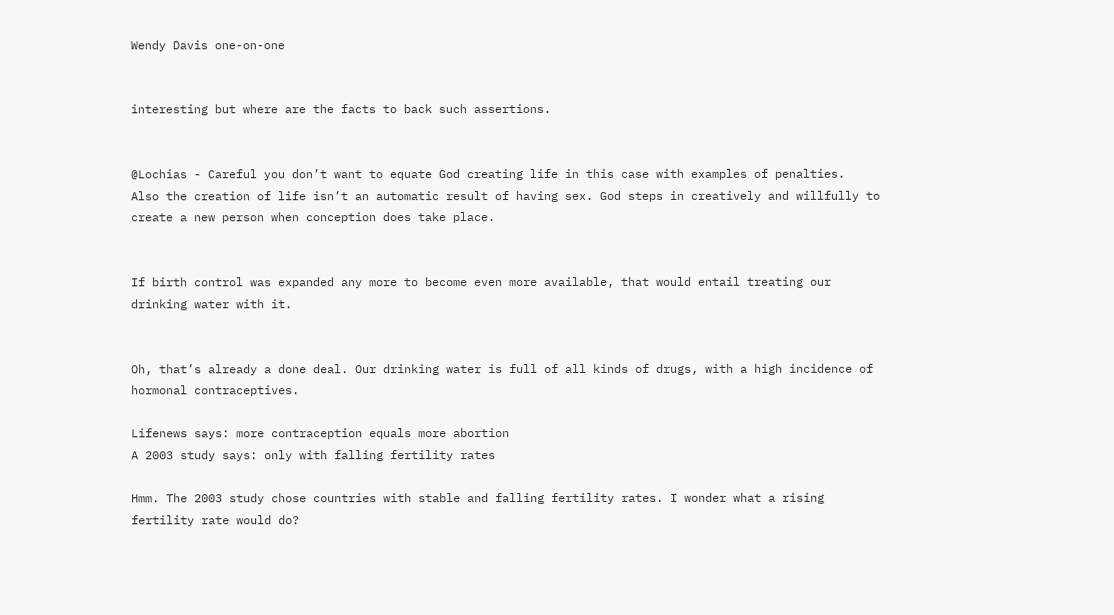Wendy Davis one-on-one


interesting but where are the facts to back such assertions.


@Lochias - Careful you don’t want to equate God creating life in this case with examples of penalties.
Also the creation of life isn’t an automatic result of having sex. God steps in creatively and willfully to create a new person when conception does take place.


If birth control was expanded any more to become even more available, that would entail treating our drinking water with it.


Oh, that’s already a done deal. Our drinking water is full of all kinds of drugs, with a high incidence of hormonal contraceptives.

Lifenews says: more contraception equals more abortion
A 2003 study says: only with falling fertility rates

Hmm. The 2003 study chose countries with stable and falling fertility rates. I wonder what a rising fertility rate would do?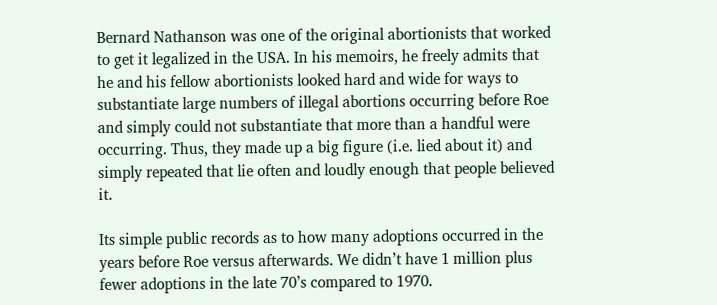Bernard Nathanson was one of the original abortionists that worked to get it legalized in the USA. In his memoirs, he freely admits that he and his fellow abortionists looked hard and wide for ways to substantiate large numbers of illegal abortions occurring before Roe and simply could not substantiate that more than a handful were occurring. Thus, they made up a big figure (i.e. lied about it) and simply repeated that lie often and loudly enough that people believed it.

Its simple public records as to how many adoptions occurred in the years before Roe versus afterwards. We didn’t have 1 million plus fewer adoptions in the late 70’s compared to 1970.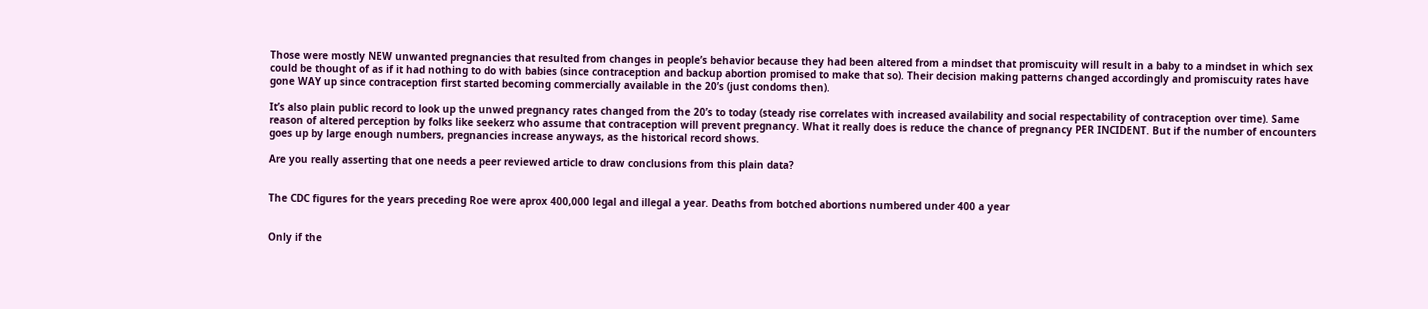Those were mostly NEW unwanted pregnancies that resulted from changes in people’s behavior because they had been altered from a mindset that promiscuity will result in a baby to a mindset in which sex could be thought of as if it had nothing to do with babies (since contraception and backup abortion promised to make that so). Their decision making patterns changed accordingly and promiscuity rates have gone WAY up since contraception first started becoming commercially available in the 20’s (just condoms then).

It’s also plain public record to look up the unwed pregnancy rates changed from the 20’s to today (steady rise correlates with increased availability and social respectability of contraception over time). Same reason of altered perception by folks like seekerz who assume that contraception will prevent pregnancy. What it really does is reduce the chance of pregnancy PER INCIDENT. But if the number of encounters goes up by large enough numbers, pregnancies increase anyways, as the historical record shows.

Are you really asserting that one needs a peer reviewed article to draw conclusions from this plain data?


The CDC figures for the years preceding Roe were aprox 400,000 legal and illegal a year. Deaths from botched abortions numbered under 400 a year


Only if the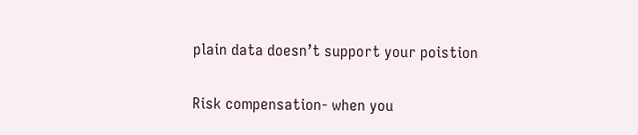plain data doesn’t support your poistion


Risk compensation- when you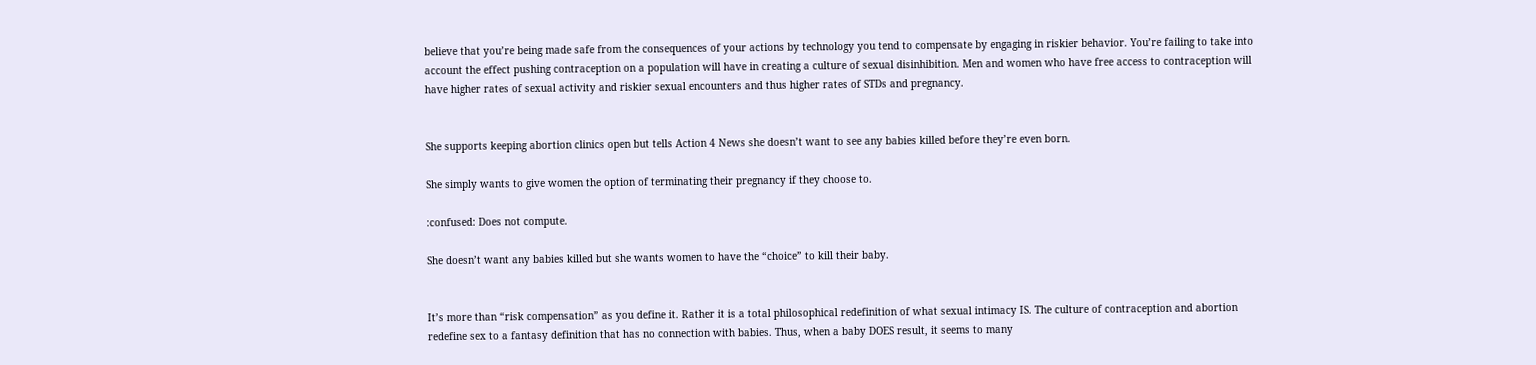believe that you’re being made safe from the consequences of your actions by technology you tend to compensate by engaging in riskier behavior. You’re failing to take into account the effect pushing contraception on a population will have in creating a culture of sexual disinhibition. Men and women who have free access to contraception will have higher rates of sexual activity and riskier sexual encounters and thus higher rates of STDs and pregnancy.


She supports keeping abortion clinics open but tells Action 4 News she doesn’t want to see any babies killed before they’re even born.

She simply wants to give women the option of terminating their pregnancy if they choose to.

:confused: Does not compute.

She doesn’t want any babies killed but she wants women to have the “choice” to kill their baby.


It’s more than “risk compensation” as you define it. Rather it is a total philosophical redefinition of what sexual intimacy IS. The culture of contraception and abortion redefine sex to a fantasy definition that has no connection with babies. Thus, when a baby DOES result, it seems to many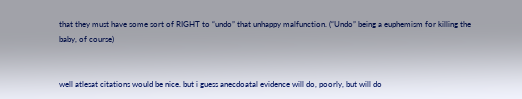that they must have some sort of RIGHT to “undo” that unhappy malfunction. (“Undo” being a euphemism for killing the baby, of course)


well atlesat citations would be nice. but i guess anecdoatal evidence will do, poorly, but will do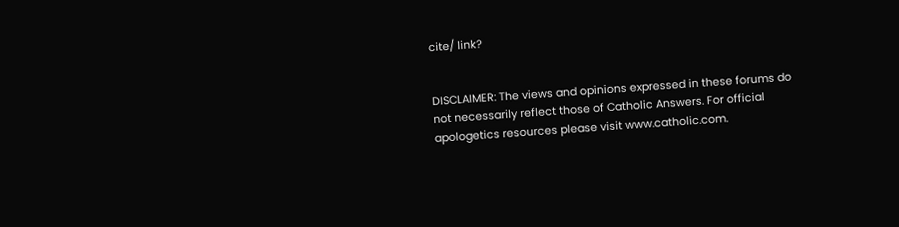cite/ link?


DISCLAIMER: The views and opinions expressed in these forums do not necessarily reflect those of Catholic Answers. For official apologetics resources please visit www.catholic.com.